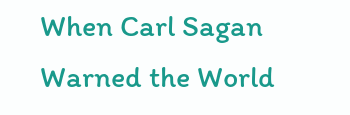When Carl Sagan Warned the World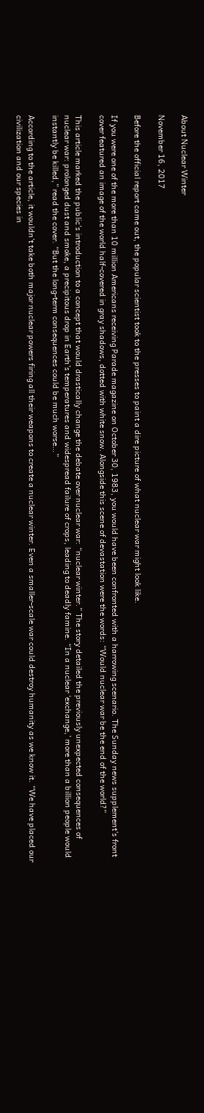About Nuclear Winter

November 16, 2017

Before the official report came out, the popular scientist took to the presses to paint a dire picture of what nuclear war might look like.

If you were one of the more than 10 million Americans receiving Parade magazine on October 30, 1983, you would have been confronted with a harrowing scenario. The Sunday news supplement’s front cover featured an image of the world half-covered in gray shadows, dotted with white snow. Alongside this scene of devastation were the words: “Would nuclear war be the end of the world?”

This article marked the public’s introduction to a concept that would drastically change the debate over nuclear war: “nuclear winter.” The story detailed the previously unexpected consequences of nuclear war: prolonged dust and smoke, a precipitous drop in Earth’s temperatures and widespread failure of crops, leading to deadly famine. “In a nuclear ‘exchange,’ more than a billion people would instantly be killed,” read the cover. “But the long-term consequences could be much worse…”

According to the article, it wouldn’t take both major nuclear powers firing all their weapons to create a nuclear winter. Even a smaller-scale war could destroy humanity as we know it. “We have placed our civilization and our species in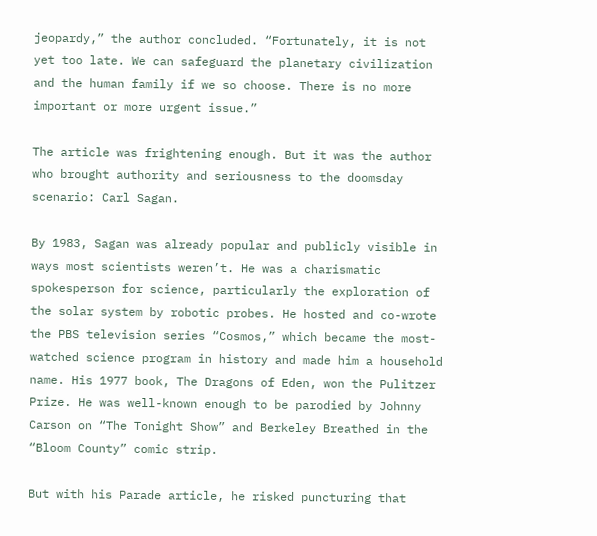jeopardy,” the author concluded. “Fortunately, it is not yet too late. We can safeguard the planetary civilization and the human family if we so choose. There is no more important or more urgent issue.”

The article was frightening enough. But it was the author who brought authority and seriousness to the doomsday scenario: Carl Sagan.

By 1983, Sagan was already popular and publicly visible in ways most scientists weren’t. He was a charismatic spokesperson for science, particularly the exploration of the solar system by robotic probes. He hosted and co-wrote the PBS television series “Cosmos,” which became the most-watched science program in history and made him a household name. His 1977 book, The Dragons of Eden, won the Pulitzer Prize. He was well-known enough to be parodied by Johnny Carson on “The Tonight Show” and Berkeley Breathed in the “Bloom County” comic strip.

But with his Parade article, he risked puncturing that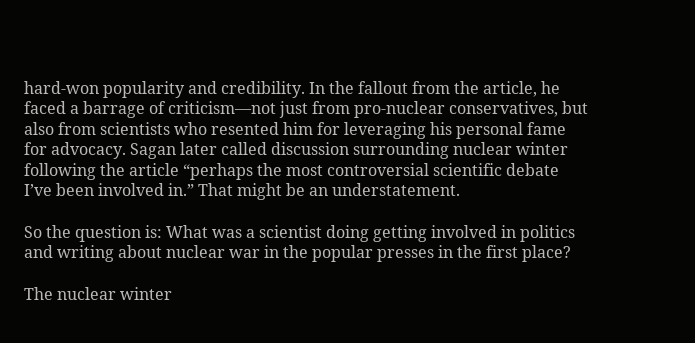hard-won popularity and credibility. In the fallout from the article, he faced a barrage of criticism—not just from pro-nuclear conservatives, but also from scientists who resented him for leveraging his personal fame for advocacy. Sagan later called discussion surrounding nuclear winter following the article “perhaps the most controversial scientific debate I’ve been involved in.” That might be an understatement.

So the question is: What was a scientist doing getting involved in politics and writing about nuclear war in the popular presses in the first place?

The nuclear winter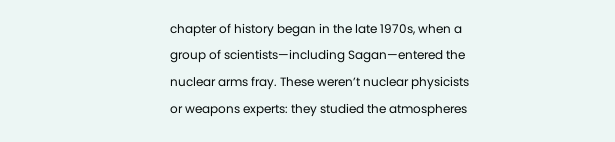chapter of history began in the late 1970s, when a group of scientists—including Sagan—entered the nuclear arms fray. These weren’t nuclear physicists or weapons experts: they studied the atmospheres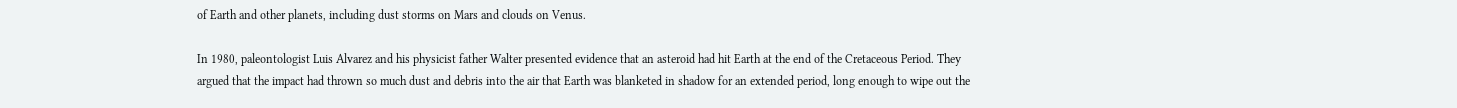of Earth and other planets, including dust storms on Mars and clouds on Venus.

In 1980, paleontologist Luis Alvarez and his physicist father Walter presented evidence that an asteroid had hit Earth at the end of the Cretaceous Period. They argued that the impact had thrown so much dust and debris into the air that Earth was blanketed in shadow for an extended period, long enough to wipe out the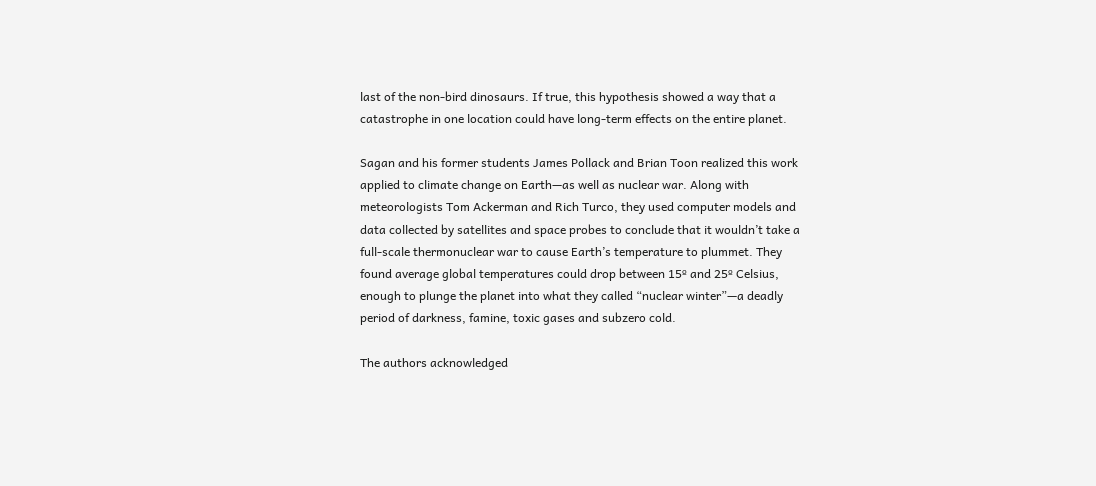last of the non-bird dinosaurs. If true, this hypothesis showed a way that a catastrophe in one location could have long-term effects on the entire planet.

Sagan and his former students James Pollack and Brian Toon realized this work applied to climate change on Earth—as well as nuclear war. Along with meteorologists Tom Ackerman and Rich Turco, they used computer models and data collected by satellites and space probes to conclude that it wouldn’t take a full-scale thermonuclear war to cause Earth’s temperature to plummet. They found average global temperatures could drop between 15º and 25º Celsius, enough to plunge the planet into what they called “nuclear winter”—a deadly period of darkness, famine, toxic gases and subzero cold.

The authors acknowledged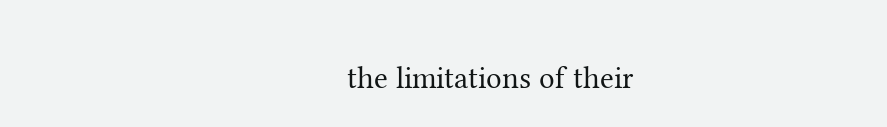the limitations of their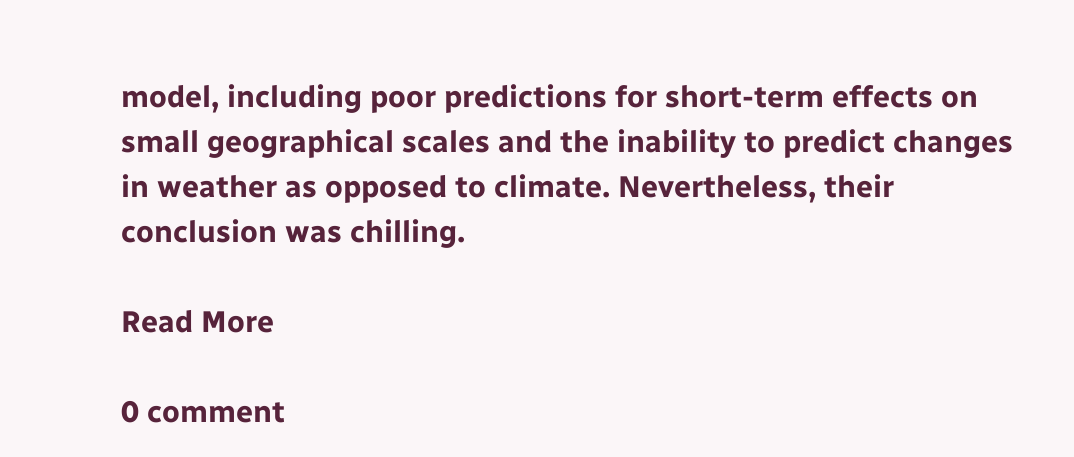model, including poor predictions for short-term effects on small geographical scales and the inability to predict changes in weather as opposed to climate. Nevertheless, their conclusion was chilling.

Read More

0 comment